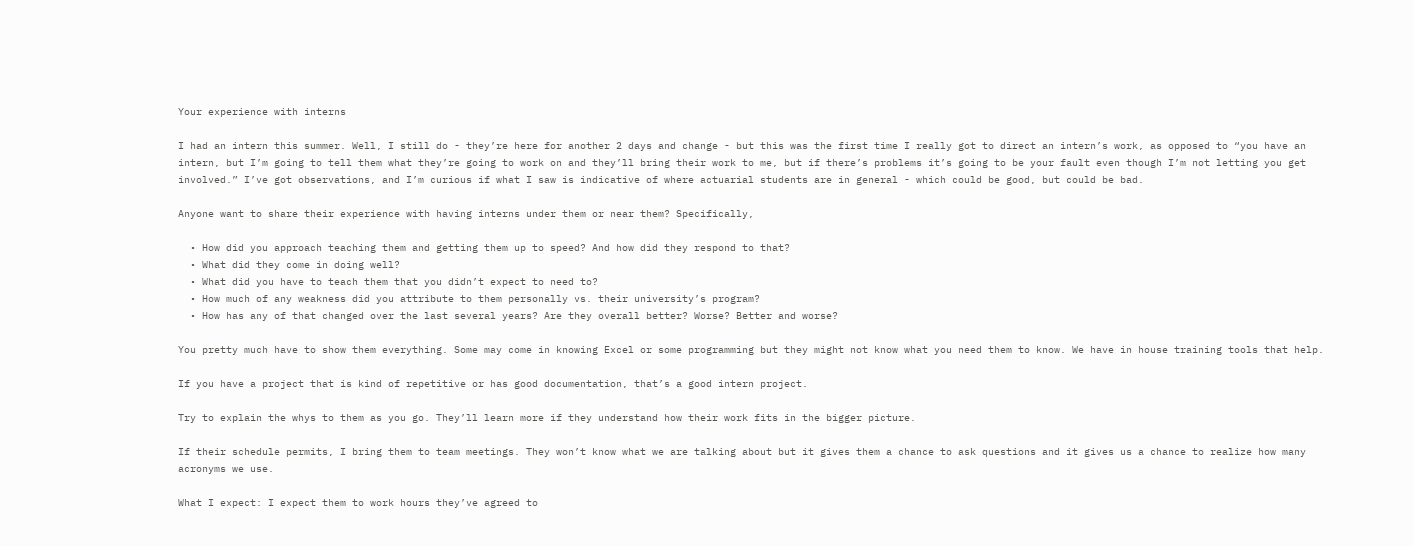Your experience with interns

I had an intern this summer. Well, I still do - they’re here for another 2 days and change - but this was the first time I really got to direct an intern’s work, as opposed to “you have an intern, but I’m going to tell them what they’re going to work on and they’ll bring their work to me, but if there’s problems it’s going to be your fault even though I’m not letting you get involved.” I’ve got observations, and I’m curious if what I saw is indicative of where actuarial students are in general - which could be good, but could be bad.

Anyone want to share their experience with having interns under them or near them? Specifically,

  • How did you approach teaching them and getting them up to speed? And how did they respond to that?
  • What did they come in doing well?
  • What did you have to teach them that you didn’t expect to need to?
  • How much of any weakness did you attribute to them personally vs. their university’s program?
  • How has any of that changed over the last several years? Are they overall better? Worse? Better and worse?

You pretty much have to show them everything. Some may come in knowing Excel or some programming but they might not know what you need them to know. We have in house training tools that help.

If you have a project that is kind of repetitive or has good documentation, that’s a good intern project.

Try to explain the whys to them as you go. They’ll learn more if they understand how their work fits in the bigger picture.

If their schedule permits, I bring them to team meetings. They won’t know what we are talking about but it gives them a chance to ask questions and it gives us a chance to realize how many acronyms we use.

What I expect: I expect them to work hours they’ve agreed to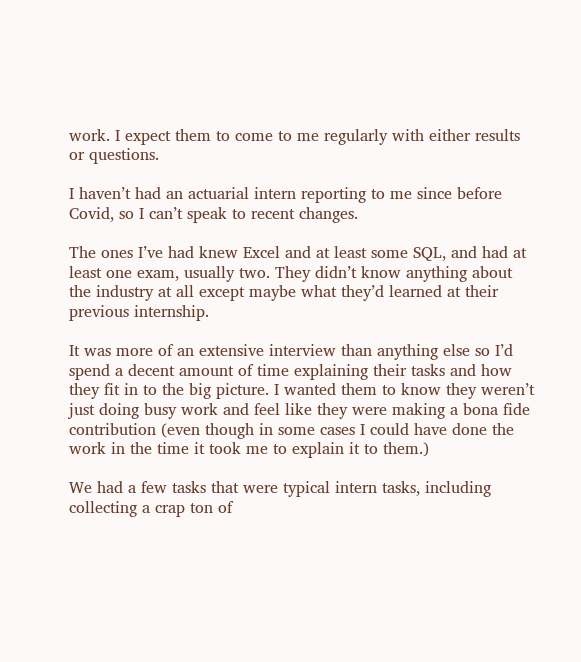work. I expect them to come to me regularly with either results or questions.

I haven’t had an actuarial intern reporting to me since before Covid, so I can’t speak to recent changes.

The ones I’ve had knew Excel and at least some SQL, and had at least one exam, usually two. They didn’t know anything about the industry at all except maybe what they’d learned at their previous internship.

It was more of an extensive interview than anything else so I’d spend a decent amount of time explaining their tasks and how they fit in to the big picture. I wanted them to know they weren’t just doing busy work and feel like they were making a bona fide contribution (even though in some cases I could have done the work in the time it took me to explain it to them.)

We had a few tasks that were typical intern tasks, including collecting a crap ton of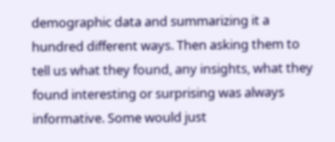demographic data and summarizing it a hundred different ways. Then asking them to tell us what they found, any insights, what they found interesting or surprising was always informative. Some would just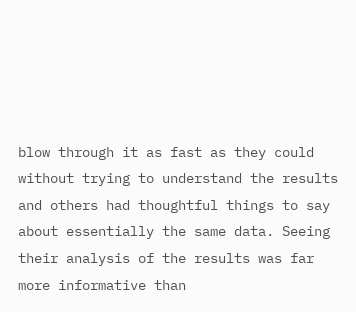blow through it as fast as they could without trying to understand the results and others had thoughtful things to say about essentially the same data. Seeing their analysis of the results was far more informative than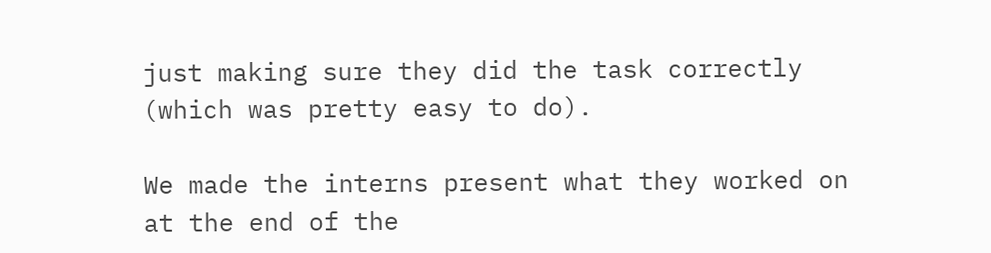just making sure they did the task correctly (which was pretty easy to do).

We made the interns present what they worked on at the end of the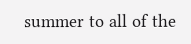summer to all of the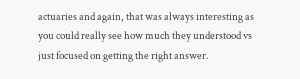actuaries and again, that was always interesting as you could really see how much they understood vs just focused on getting the right answer.